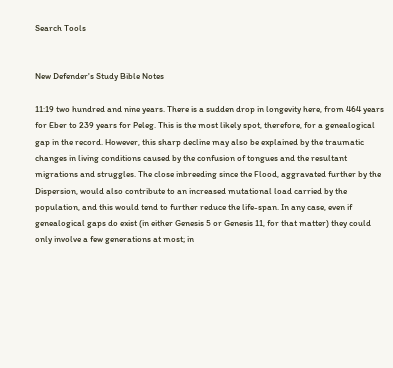Search Tools


New Defender's Study Bible Notes

11:19 two hundred and nine years. There is a sudden drop in longevity here, from 464 years for Eber to 239 years for Peleg. This is the most likely spot, therefore, for a genealogical gap in the record. However, this sharp decline may also be explained by the traumatic changes in living conditions caused by the confusion of tongues and the resultant migrations and struggles. The close inbreeding since the Flood, aggravated further by the Dispersion, would also contribute to an increased mutational load carried by the population, and this would tend to further reduce the life-span. In any case, even if genealogical gaps do exist (in either Genesis 5 or Genesis 11, for that matter) they could only involve a few generations at most; in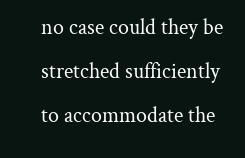no case could they be stretched sufficiently to accommodate the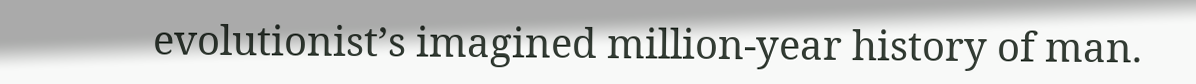evolutionist’s imagined million-year history of man.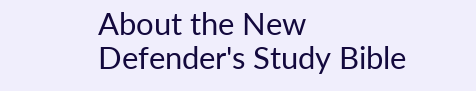About the New Defender's Study Bible